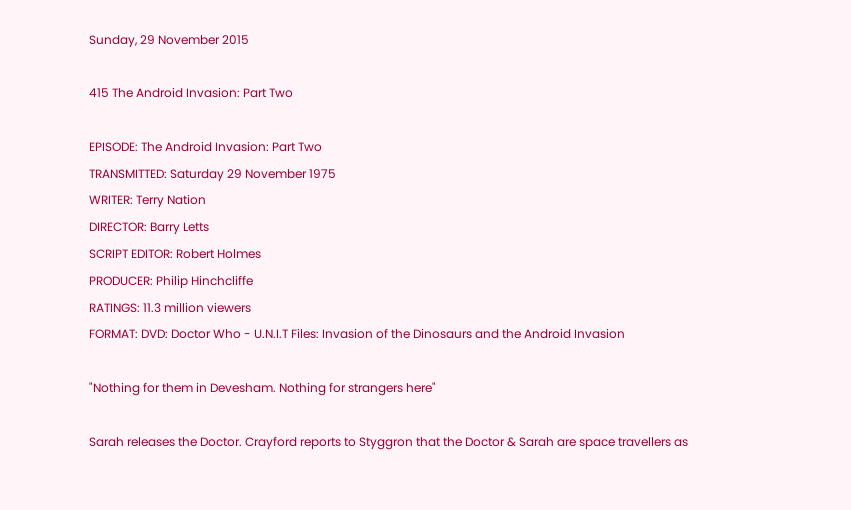Sunday, 29 November 2015

415 The Android Invasion: Part Two

EPISODE: The Android Invasion: Part Two
TRANSMITTED: Saturday 29 November 1975
WRITER: Terry Nation
DIRECTOR: Barry Letts
SCRIPT EDITOR: Robert Holmes
PRODUCER: Philip Hinchcliffe
RATINGS: 11.3 million viewers
FORMAT: DVD: Doctor Who - U.N.I.T Files: Invasion of the Dinosaurs and the Android Invasion

"Nothing for them in Devesham. Nothing for strangers here"

Sarah releases the Doctor. Crayford reports to Styggron that the Doctor & Sarah are space travellers as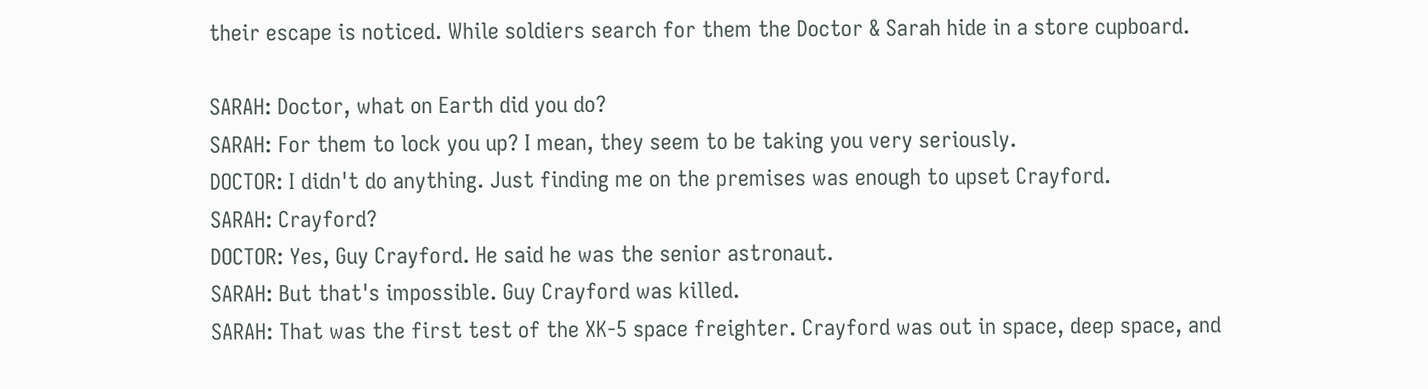their escape is noticed. While soldiers search for them the Doctor & Sarah hide in a store cupboard.

SARAH: Doctor, what on Earth did you do?
SARAH: For them to lock you up? I mean, they seem to be taking you very seriously.
DOCTOR: I didn't do anything. Just finding me on the premises was enough to upset Crayford.
SARAH: Crayford?
DOCTOR: Yes, Guy Crayford. He said he was the senior astronaut.
SARAH: But that's impossible. Guy Crayford was killed.
SARAH: That was the first test of the XK-5 space freighter. Crayford was out in space, deep space, and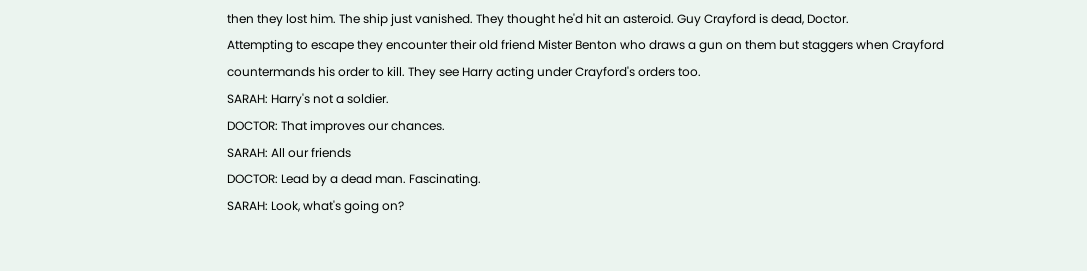then they lost him. The ship just vanished. They thought he'd hit an asteroid. Guy Crayford is dead, Doctor.
Attempting to escape they encounter their old friend Mister Benton who draws a gun on them but staggers when Crayford countermands his order to kill. They see Harry acting under Crayford's orders too.
SARAH: Harry's not a soldier.
DOCTOR: That improves our chances.
SARAH: All our friends
DOCTOR: Lead by a dead man. Fascinating.
SARAH: Look, what's going on?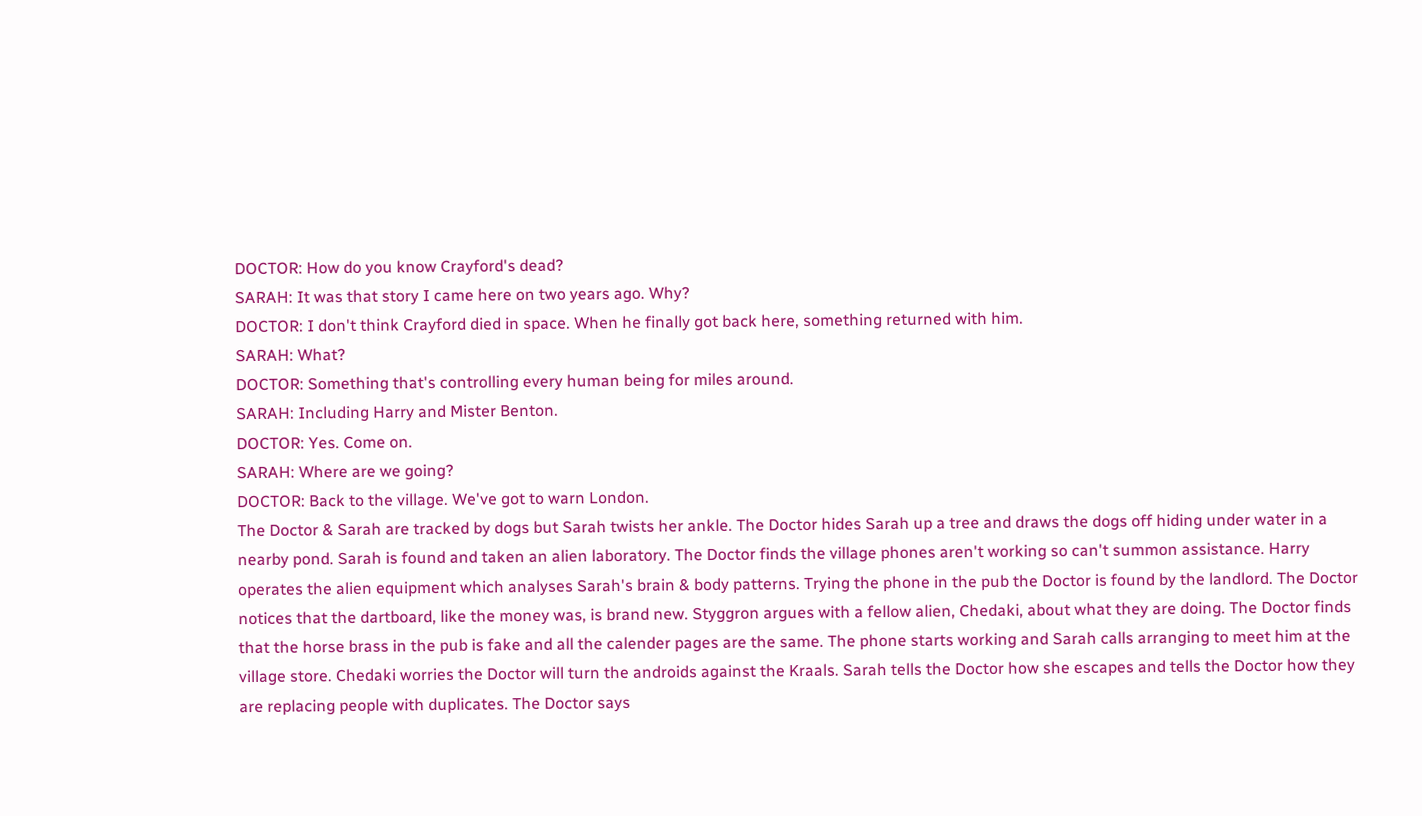DOCTOR: How do you know Crayford's dead?
SARAH: It was that story I came here on two years ago. Why?
DOCTOR: I don't think Crayford died in space. When he finally got back here, something returned with him.
SARAH: What?
DOCTOR: Something that's controlling every human being for miles around.
SARAH: Including Harry and Mister Benton.
DOCTOR: Yes. Come on.
SARAH: Where are we going?
DOCTOR: Back to the village. We've got to warn London.
The Doctor & Sarah are tracked by dogs but Sarah twists her ankle. The Doctor hides Sarah up a tree and draws the dogs off hiding under water in a nearby pond. Sarah is found and taken an alien laboratory. The Doctor finds the village phones aren't working so can't summon assistance. Harry operates the alien equipment which analyses Sarah's brain & body patterns. Trying the phone in the pub the Doctor is found by the landlord. The Doctor notices that the dartboard, like the money was, is brand new. Styggron argues with a fellow alien, Chedaki, about what they are doing. The Doctor finds that the horse brass in the pub is fake and all the calender pages are the same. The phone starts working and Sarah calls arranging to meet him at the village store. Chedaki worries the Doctor will turn the androids against the Kraals. Sarah tells the Doctor how she escapes and tells the Doctor how they are replacing people with duplicates. The Doctor says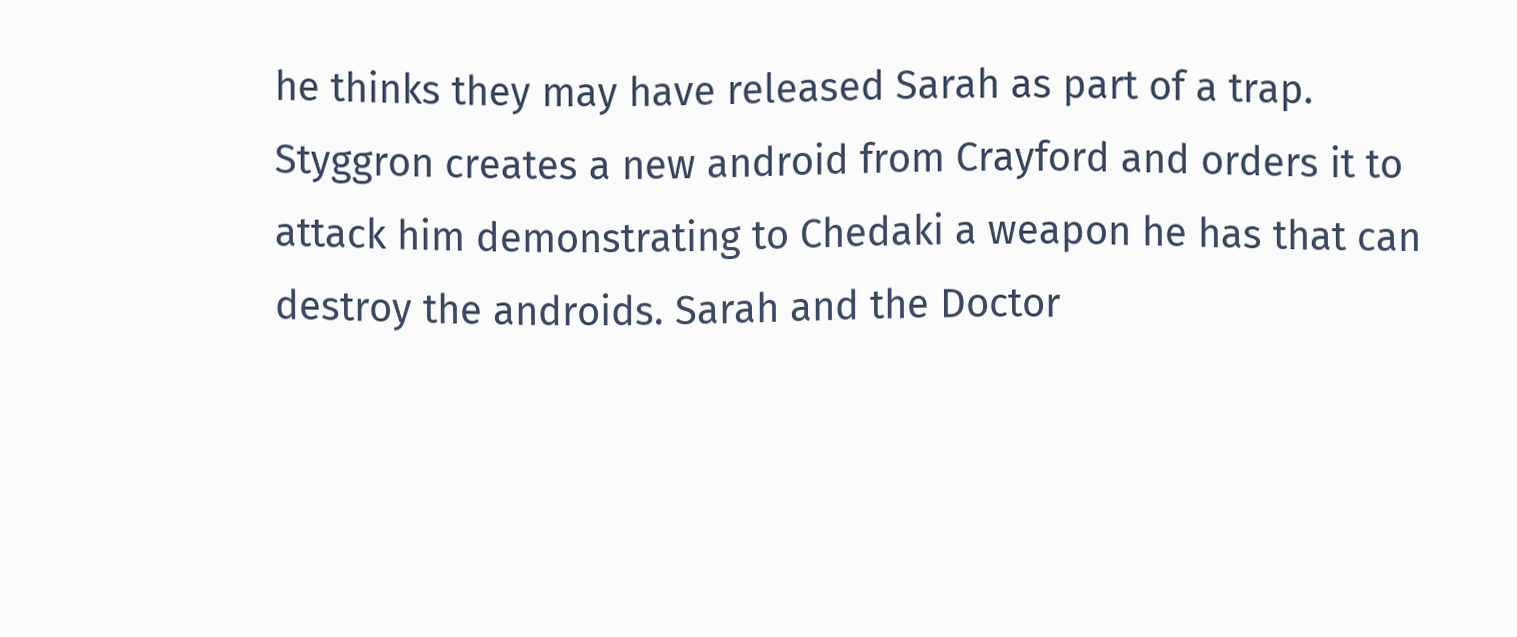he thinks they may have released Sarah as part of a trap. Styggron creates a new android from Crayford and orders it to attack him demonstrating to Chedaki a weapon he has that can destroy the androids. Sarah and the Doctor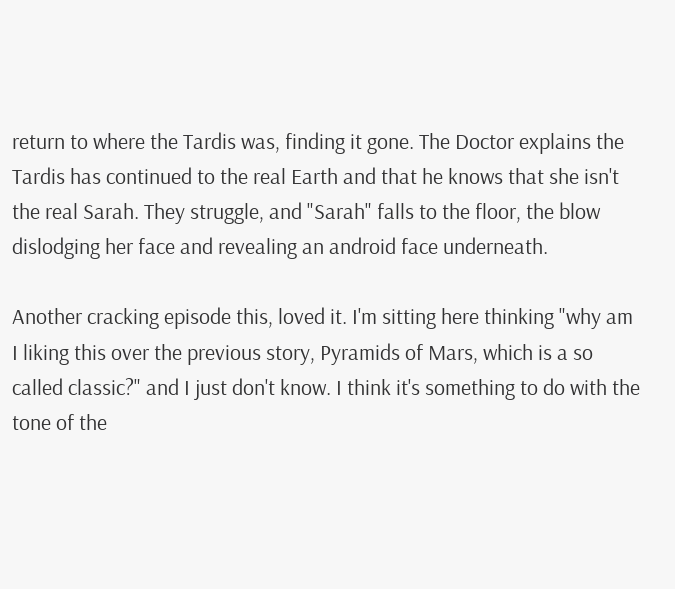return to where the Tardis was, finding it gone. The Doctor explains the Tardis has continued to the real Earth and that he knows that she isn't the real Sarah. They struggle, and "Sarah" falls to the floor, the blow dislodging her face and revealing an android face underneath.

Another cracking episode this, loved it. I'm sitting here thinking "why am I liking this over the previous story, Pyramids of Mars, which is a so called classic?" and I just don't know. I think it's something to do with the tone of the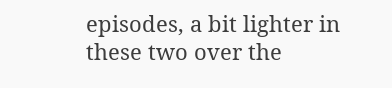episodes, a bit lighter in these two over the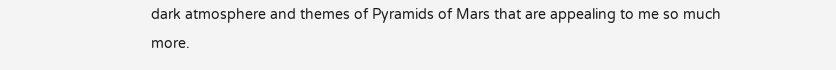dark atmosphere and themes of Pyramids of Mars that are appealing to me so much more.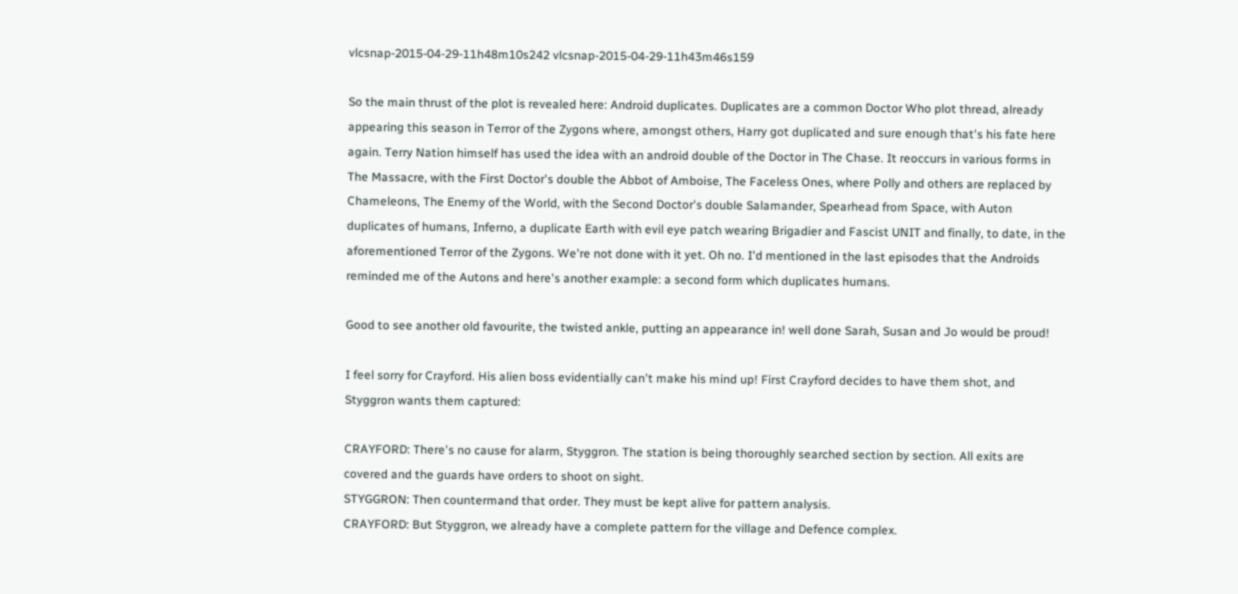vlcsnap-2015-04-29-11h48m10s242 vlcsnap-2015-04-29-11h43m46s159

So the main thrust of the plot is revealed here: Android duplicates. Duplicates are a common Doctor Who plot thread, already appearing this season in Terror of the Zygons where, amongst others, Harry got duplicated and sure enough that's his fate here again. Terry Nation himself has used the idea with an android double of the Doctor in The Chase. It reoccurs in various forms in The Massacre, with the First Doctor's double the Abbot of Amboise, The Faceless Ones, where Polly and others are replaced by Chameleons, The Enemy of the World, with the Second Doctor's double Salamander, Spearhead from Space, with Auton duplicates of humans, Inferno, a duplicate Earth with evil eye patch wearing Brigadier and Fascist UNIT and finally, to date, in the aforementioned Terror of the Zygons. We're not done with it yet. Oh no. I'd mentioned in the last episodes that the Androids reminded me of the Autons and here's another example: a second form which duplicates humans.

Good to see another old favourite, the twisted ankle, putting an appearance in! well done Sarah, Susan and Jo would be proud!

I feel sorry for Crayford. His alien boss evidentially can't make his mind up! First Crayford decides to have them shot, and Styggron wants them captured:

CRAYFORD: There's no cause for alarm, Styggron. The station is being thoroughly searched section by section. All exits are covered and the guards have orders to shoot on sight.
STYGGRON: Then countermand that order. They must be kept alive for pattern analysis.
CRAYFORD: But Styggron, we already have a complete pattern for the village and Defence complex.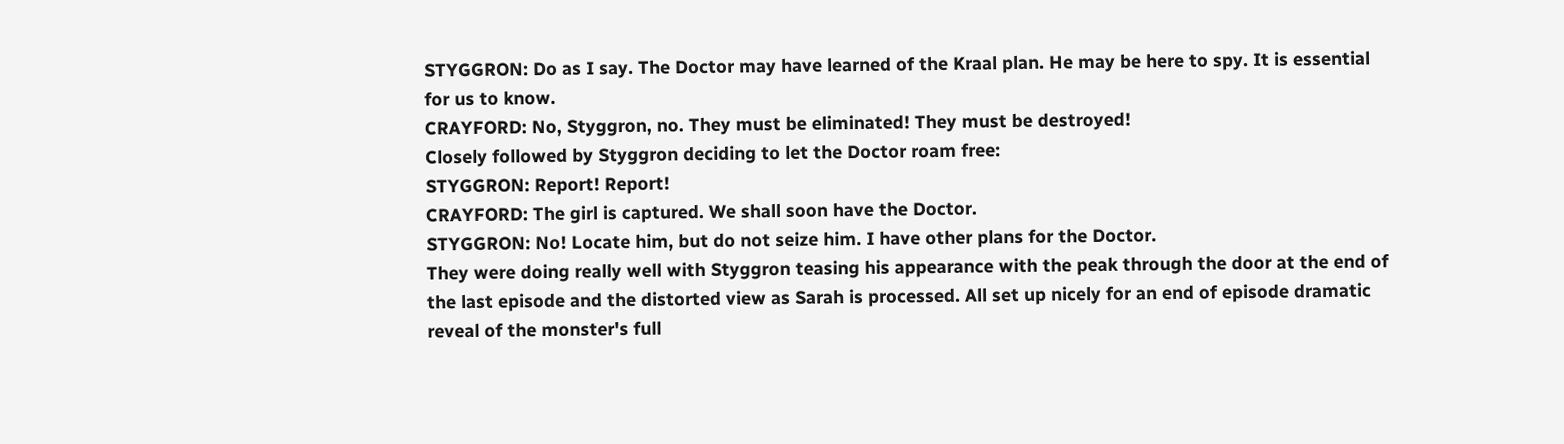STYGGRON: Do as I say. The Doctor may have learned of the Kraal plan. He may be here to spy. It is essential for us to know.
CRAYFORD: No, Styggron, no. They must be eliminated! They must be destroyed!
Closely followed by Styggron deciding to let the Doctor roam free:
STYGGRON: Report! Report!
CRAYFORD: The girl is captured. We shall soon have the Doctor.
STYGGRON: No! Locate him, but do not seize him. I have other plans for the Doctor.
They were doing really well with Styggron teasing his appearance with the peak through the door at the end of the last episode and the distorted view as Sarah is processed. All set up nicely for an end of episode dramatic reveal of the monster's full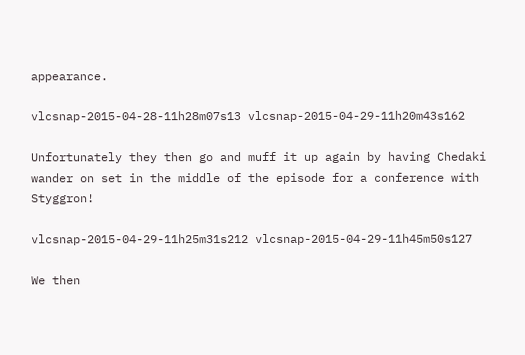appearance.

vlcsnap-2015-04-28-11h28m07s13 vlcsnap-2015-04-29-11h20m43s162

Unfortunately they then go and muff it up again by having Chedaki wander on set in the middle of the episode for a conference with Styggron!

vlcsnap-2015-04-29-11h25m31s212 vlcsnap-2015-04-29-11h45m50s127

We then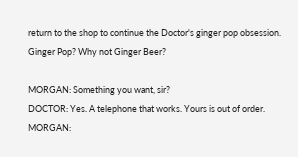return to the shop to continue the Doctor's ginger pop obsession. Ginger Pop? Why not Ginger Beer?

MORGAN: Something you want, sir?
DOCTOR: Yes. A telephone that works. Yours is out of order.
MORGAN: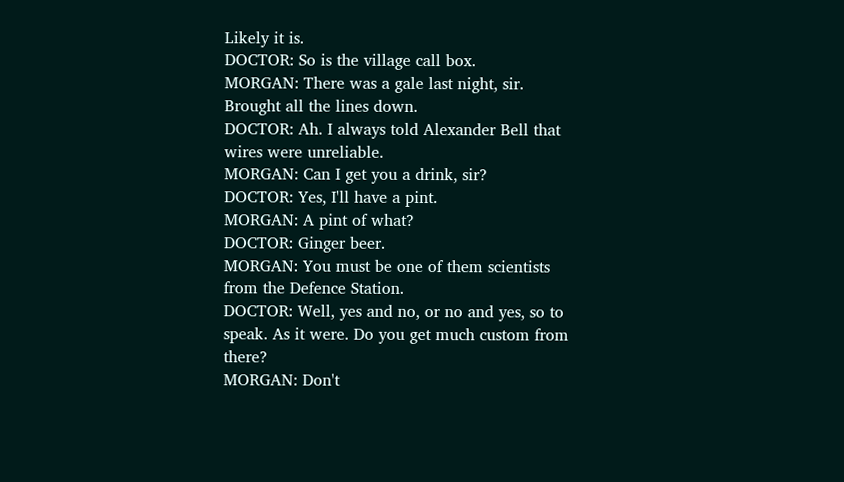Likely it is.
DOCTOR: So is the village call box.
MORGAN: There was a gale last night, sir. Brought all the lines down.
DOCTOR: Ah. I always told Alexander Bell that wires were unreliable.
MORGAN: Can I get you a drink, sir?
DOCTOR: Yes, I'll have a pint.
MORGAN: A pint of what?
DOCTOR: Ginger beer.
MORGAN: You must be one of them scientists from the Defence Station.
DOCTOR: Well, yes and no, or no and yes, so to speak. As it were. Do you get much custom from there?
MORGAN: Don't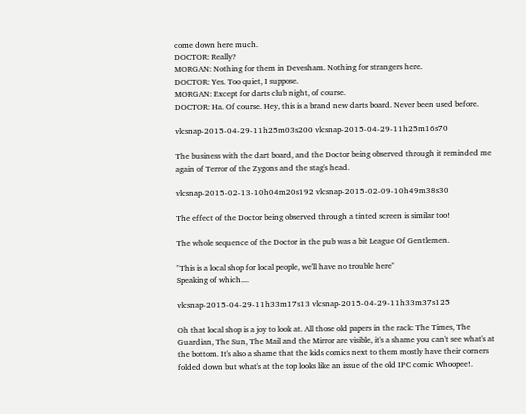come down here much.
DOCTOR: Really?
MORGAN: Nothing for them in Devesham. Nothing for strangers here.
DOCTOR: Yes. Too quiet, I suppose.
MORGAN: Except for darts club night, of course.
DOCTOR: Ha. Of course. Hey, this is a brand new darts board. Never been used before.

vlcsnap-2015-04-29-11h25m03s200 vlcsnap-2015-04-29-11h25m16s70

The business with the dart board, and the Doctor being observed through it reminded me again of Terror of the Zygons and the stag's head.

vlcsnap-2015-02-13-10h04m20s192 vlcsnap-2015-02-09-10h49m38s30

The effect of the Doctor being observed through a tinted screen is similar too!

The whole sequence of the Doctor in the pub was a bit League Of Gentlemen.

"This is a local shop for local people, we'll have no trouble here"
Speaking of which....

vlcsnap-2015-04-29-11h33m17s13 vlcsnap-2015-04-29-11h33m37s125

Oh that local shop is a joy to look at. All those old papers in the rack: The Times, The Guardian, The Sun, The Mail and the Mirror are visible, it's a shame you can't see what's at the bottom. It's also a shame that the kids comics next to them mostly have their corners folded down but what's at the top looks like an issue of the old IPC comic Whoopee!.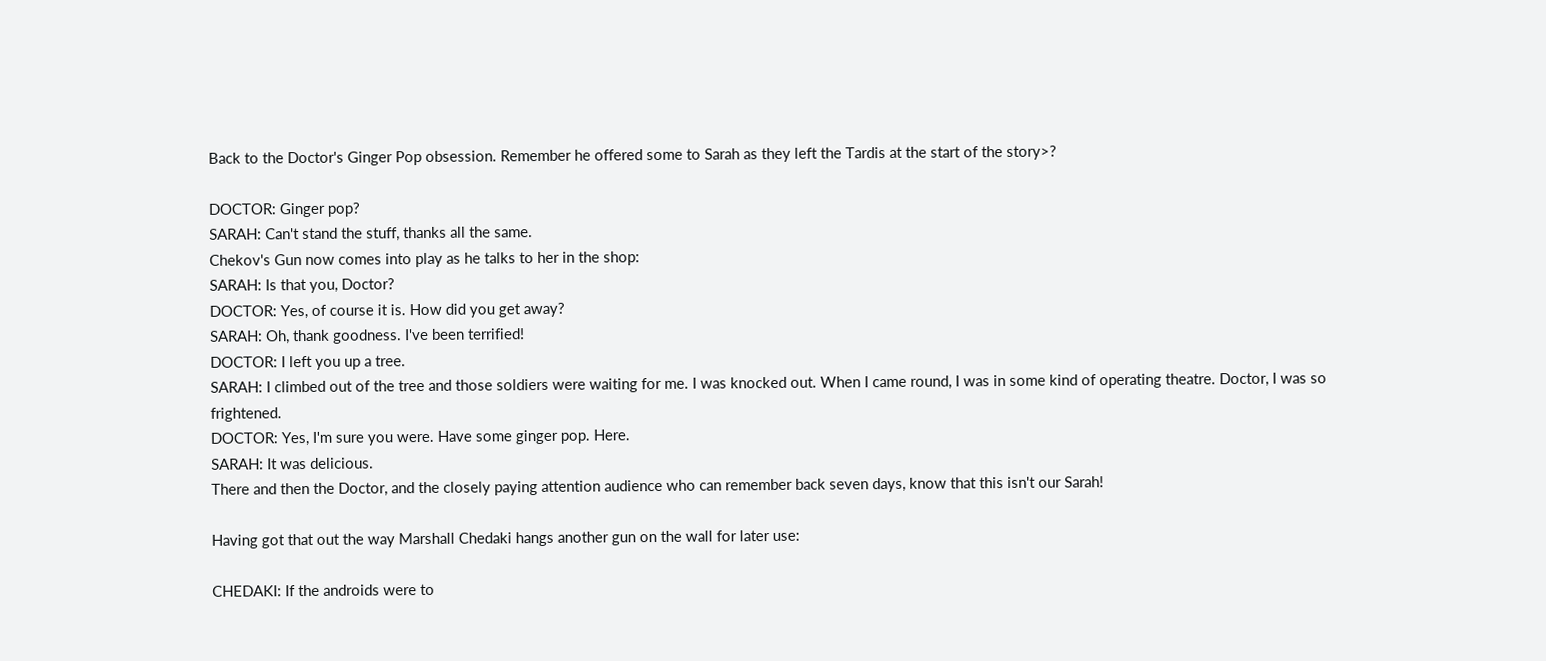Back to the Doctor's Ginger Pop obsession. Remember he offered some to Sarah as they left the Tardis at the start of the story>?

DOCTOR: Ginger pop?
SARAH: Can't stand the stuff, thanks all the same.
Chekov's Gun now comes into play as he talks to her in the shop:
SARAH: Is that you, Doctor?
DOCTOR: Yes, of course it is. How did you get away?
SARAH: Oh, thank goodness. I've been terrified!
DOCTOR: I left you up a tree.
SARAH: I climbed out of the tree and those soldiers were waiting for me. I was knocked out. When I came round, I was in some kind of operating theatre. Doctor, I was so frightened.
DOCTOR: Yes, I'm sure you were. Have some ginger pop. Here.
SARAH: It was delicious.
There and then the Doctor, and the closely paying attention audience who can remember back seven days, know that this isn't our Sarah!

Having got that out the way Marshall Chedaki hangs another gun on the wall for later use:

CHEDAKI: If the androids were to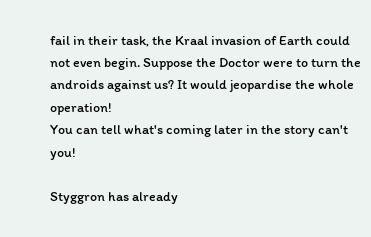fail in their task, the Kraal invasion of Earth could not even begin. Suppose the Doctor were to turn the androids against us? It would jeopardise the whole operation!
You can tell what's coming later in the story can't you!

Styggron has already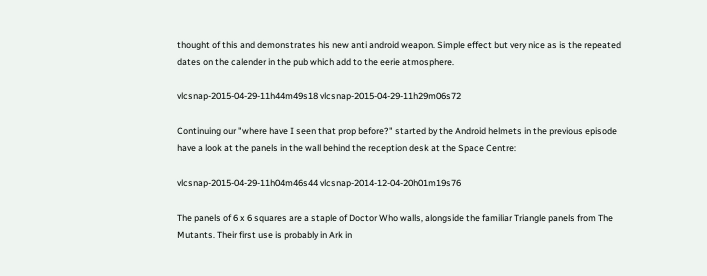thought of this and demonstrates his new anti android weapon. Simple effect but very nice as is the repeated dates on the calender in the pub which add to the eerie atmosphere.

vlcsnap-2015-04-29-11h44m49s18 vlcsnap-2015-04-29-11h29m06s72

Continuing our "where have I seen that prop before?" started by the Android helmets in the previous episode have a look at the panels in the wall behind the reception desk at the Space Centre:

vlcsnap-2015-04-29-11h04m46s44 vlcsnap-2014-12-04-20h01m19s76

The panels of 6 x 6 squares are a staple of Doctor Who walls, alongside the familiar Triangle panels from The Mutants. Their first use is probably in Ark in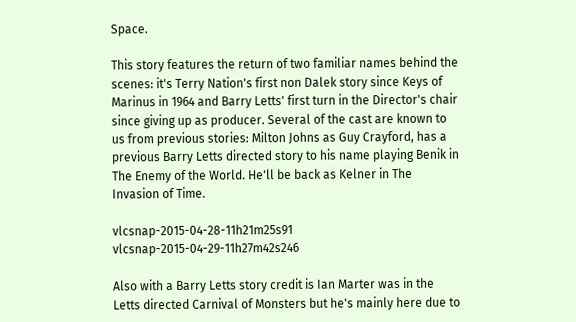Space.

This story features the return of two familiar names behind the scenes: it's Terry Nation's first non Dalek story since Keys of Marinus in 1964 and Barry Letts' first turn in the Director's chair since giving up as producer. Several of the cast are known to us from previous stories: Milton Johns as Guy Crayford, has a previous Barry Letts directed story to his name playing Benik in The Enemy of the World. He'll be back as Kelner in The Invasion of Time.

vlcsnap-2015-04-28-11h21m25s91 vlcsnap-2015-04-29-11h27m42s246

Also with a Barry Letts story credit is Ian Marter was in the Letts directed Carnival of Monsters but he's mainly here due to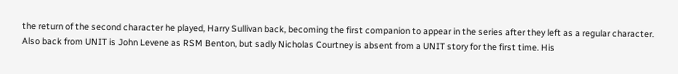the return of the second character he played, Harry Sullivan back, becoming the first companion to appear in the series after they left as a regular character. Also back from UNIT is John Levene as RSM Benton, but sadly Nicholas Courtney is absent from a UNIT story for the first time. His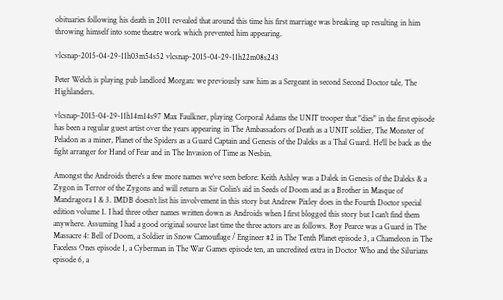obituaries following his death in 2011 revealed that around this time his first marriage was breaking up resulting in him throwing himself into some theatre work which prevented him appearing.

vlcsnap-2015-04-29-11h03m54s52 vlcsnap-2015-04-29-11h22m08s243

Peter Welch is playing pub landlord Morgan: we previously saw him as a Sergeant in second Second Doctor tale, The Highlanders.

vlcsnap-2015-04-29-11h14m14s97 Max Faulkner, playing Corporal Adams the UNIT trooper that "dies" in the first episode has been a regular guest artist over the years appearing in The Ambassadors of Death as a UNIT soldier, The Monster of Peladon as a miner, Planet of the Spiders as a Guard Captain and Genesis of the Daleks as a Thal Guard. He'll be back as the fight arranger for Hand of Fear and in The Invasion of Time as Nesbin.

Amongst the Androids there's a few more names we've seen before: Keith Ashley was a Dalek in Genesis of the Daleks & a Zygon in Terror of the Zygons and will return as Sir Colin's aid in Seeds of Doom and as a Brother in Masque of Mandragora 1 & 3. IMDB doesn't list his involvement in this story but Andrew Pixley does in the Fourth Doctor special edition volume 1. I had three other names written down as Androids when I first blogged this story but I can't find them anywhere. Assuming I had a good original source last time the three actors are as follows. Roy Pearce was a Guard in The Massacre 4: Bell of Doom, a Soldier in Snow Camouflage / Engineer #2 in The Tenth Planet episode 3, a Chameleon in The Faceless Ones episode 1, a Cyberman in The War Games episode ten, an uncredited extra in Doctor Who and the Silurians episode 6, a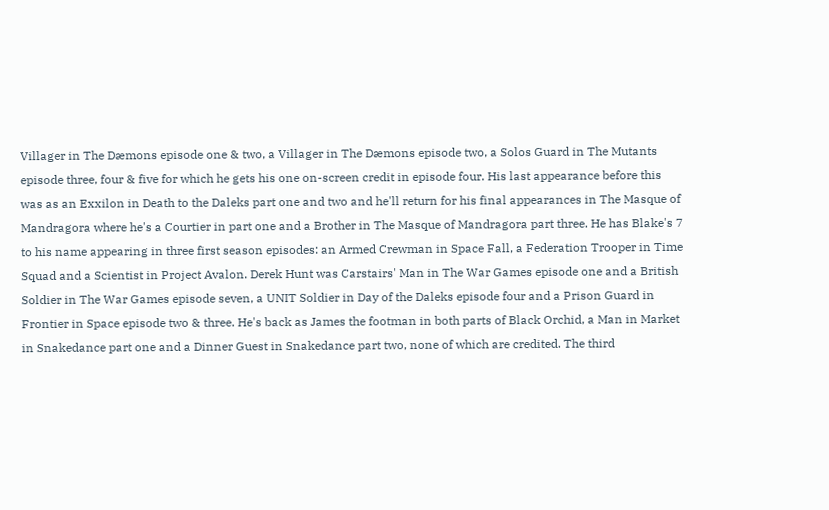Villager in The Dæmons episode one & two, a Villager in The Dæmons episode two, a Solos Guard in The Mutants episode three, four & five for which he gets his one on-screen credit in episode four. His last appearance before this was as an Exxilon in Death to the Daleks part one and two and he'll return for his final appearances in The Masque of Mandragora where he's a Courtier in part one and a Brother in The Masque of Mandragora part three. He has Blake's 7 to his name appearing in three first season episodes: an Armed Crewman in Space Fall, a Federation Trooper in Time Squad and a Scientist in Project Avalon. Derek Hunt was Carstairs' Man in The War Games episode one and a British Soldier in The War Games episode seven, a UNIT Soldier in Day of the Daleks episode four and a Prison Guard in Frontier in Space episode two & three. He's back as James the footman in both parts of Black Orchid, a Man in Market in Snakedance part one and a Dinner Guest in Snakedance part two, none of which are credited. The third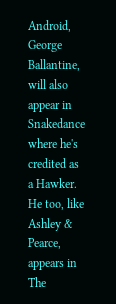Android, George Ballantine, will also appear in Snakedance where he's credited as a Hawker. He too, like Ashley & Pearce, appears in The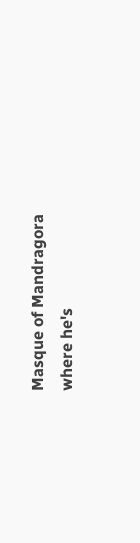Masque of Mandragora where he's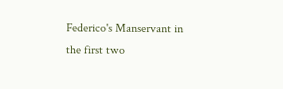Federico's Manservant in the first two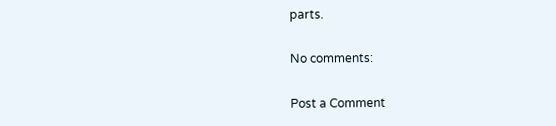parts.

No comments:

Post a Comment